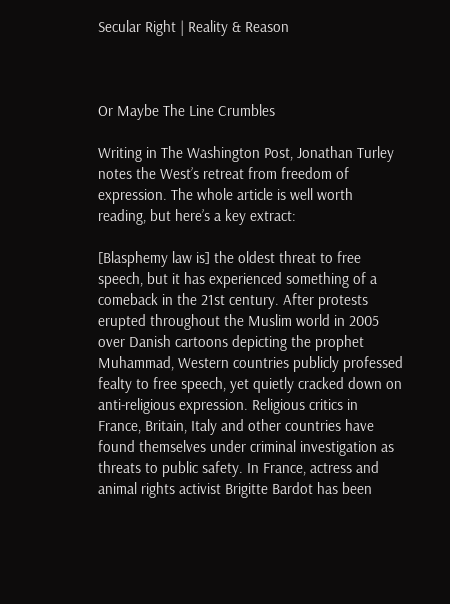Secular Right | Reality & Reason



Or Maybe The Line Crumbles

Writing in The Washington Post, Jonathan Turley notes the West’s retreat from freedom of expression. The whole article is well worth reading, but here’s a key extract:

[Blasphemy law is] the oldest threat to free speech, but it has experienced something of a comeback in the 21st century. After protests erupted throughout the Muslim world in 2005 over Danish cartoons depicting the prophet Muhammad, Western countries publicly professed fealty to free speech, yet quietly cracked down on anti-religious expression. Religious critics in France, Britain, Italy and other countries have found themselves under criminal investigation as threats to public safety. In France, actress and animal rights activist Brigitte Bardot has been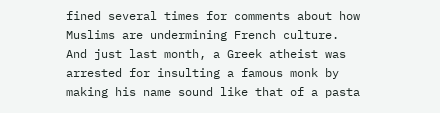fined several times for comments about how Muslims are undermining French culture. And just last month, a Greek atheist was arrested for insulting a famous monk by making his name sound like that of a pasta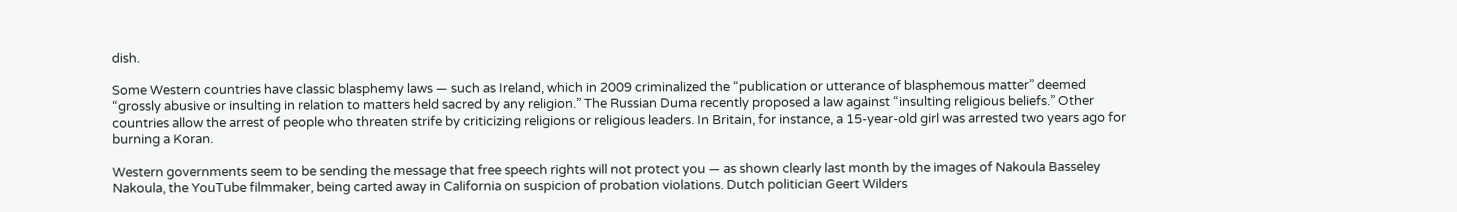dish.

Some Western countries have classic blasphemy laws — such as Ireland, which in 2009 criminalized the “publication or utterance of blasphemous matter” deemed “grossly abusive or insulting in relation to matters held sacred by any religion.” The Russian Duma recently proposed a law against “insulting religious beliefs.” Other countries allow the arrest of people who threaten strife by criticizing religions or religious leaders. In Britain, for instance, a 15-year-old girl was arrested two years ago for burning a Koran.

Western governments seem to be sending the message that free speech rights will not protect you — as shown clearly last month by the images of Nakoula Basseley Nakoula, the YouTube filmmaker, being carted away in California on suspicion of probation violations. Dutch politician Geert Wilders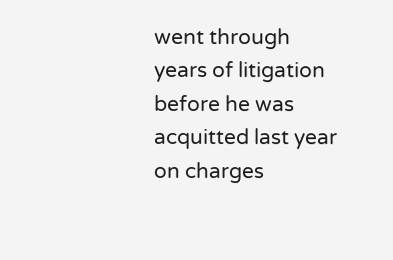went through years of litigation before he was acquitted last year on charges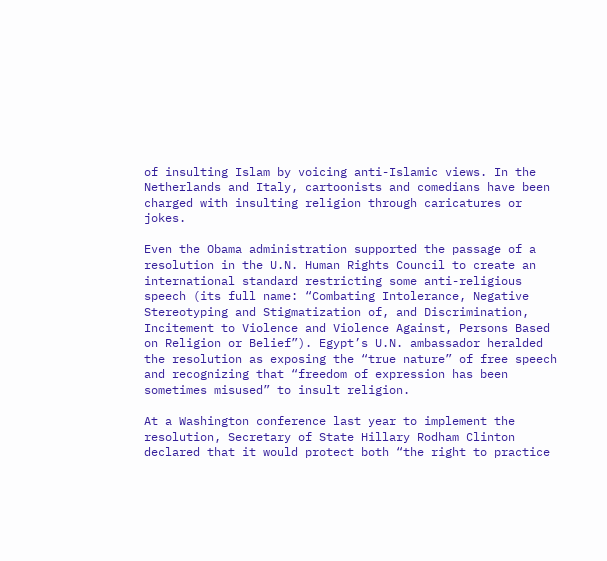of insulting Islam by voicing anti-Islamic views. In the Netherlands and Italy, cartoonists and comedians have been charged with insulting religion through caricatures or jokes.

Even the Obama administration supported the passage of a resolution in the U.N. Human Rights Council to create an international standard restricting some anti-religious speech (its full name: “Combating Intolerance, Negative Stereotyping and Stigmatization of, and Discrimination, Incitement to Violence and Violence Against, Persons Based on Religion or Belief”). Egypt’s U.N. ambassador heralded the resolution as exposing the “true nature” of free speech and recognizing that “freedom of expression has been sometimes misused” to insult religion.

At a Washington conference last year to implement the resolution, Secretary of State Hillary Rodham Clinton declared that it would protect both “the right to practice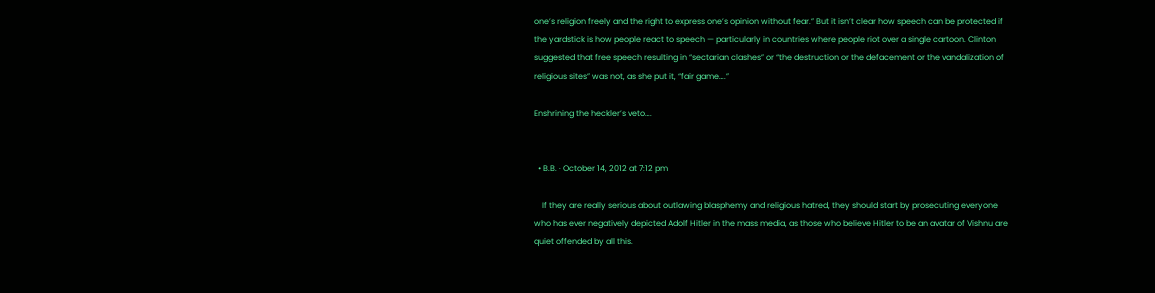one’s religion freely and the right to express one’s opinion without fear.” But it isn’t clear how speech can be protected if the yardstick is how people react to speech — particularly in countries where people riot over a single cartoon. Clinton suggested that free speech resulting in “sectarian clashes” or “the destruction or the defacement or the vandalization of religious sites” was not, as she put it, “fair game….”

Enshrining the heckler’s veto….


  • B.B. · October 14, 2012 at 7:12 pm

    If they are really serious about outlawing blasphemy and religious hatred, they should start by prosecuting everyone who has ever negatively depicted Adolf Hitler in the mass media, as those who believe Hitler to be an avatar of Vishnu are quiet offended by all this.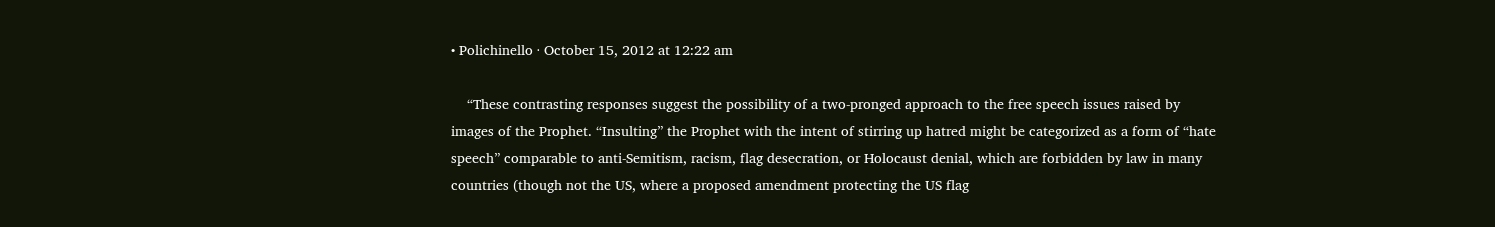• Polichinello · October 15, 2012 at 12:22 am

    “These contrasting responses suggest the possibility of a two-pronged approach to the free speech issues raised by images of the Prophet. “Insulting” the Prophet with the intent of stirring up hatred might be categorized as a form of “hate speech” comparable to anti-Semitism, racism, flag desecration, or Holocaust denial, which are forbidden by law in many countries (though not the US, where a proposed amendment protecting the US flag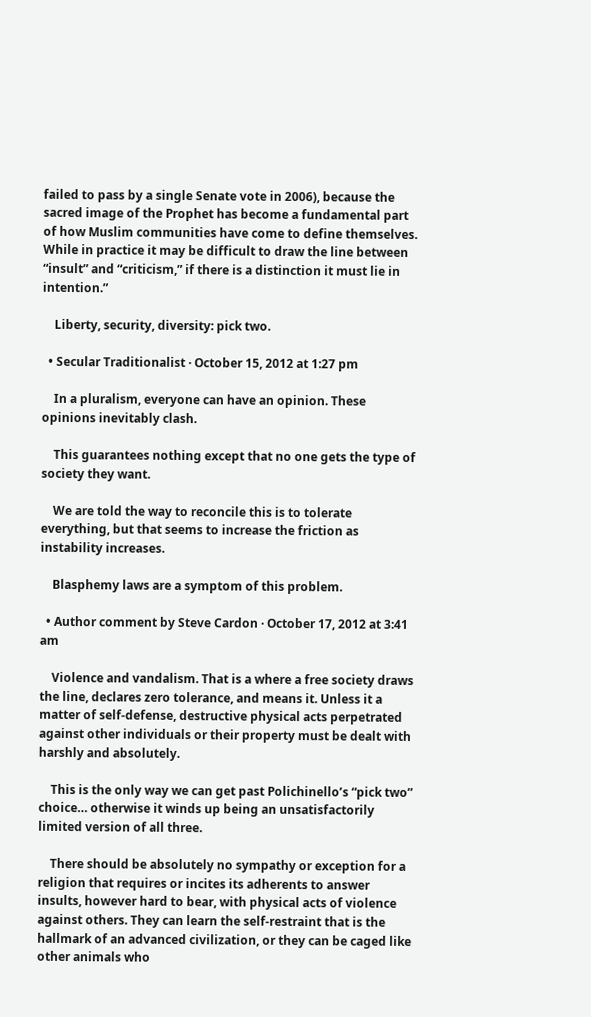failed to pass by a single Senate vote in 2006), because the sacred image of the Prophet has become a fundamental part of how Muslim communities have come to define themselves. While in practice it may be difficult to draw the line between “insult” and “criticism,” if there is a distinction it must lie in intention.”

    Liberty, security, diversity: pick two.

  • Secular Traditionalist · October 15, 2012 at 1:27 pm

    In a pluralism, everyone can have an opinion. These opinions inevitably clash.

    This guarantees nothing except that no one gets the type of society they want.

    We are told the way to reconcile this is to tolerate everything, but that seems to increase the friction as instability increases.

    Blasphemy laws are a symptom of this problem.

  • Author comment by Steve Cardon · October 17, 2012 at 3:41 am

    Violence and vandalism. That is a where a free society draws the line, declares zero tolerance, and means it. Unless it a matter of self-defense, destructive physical acts perpetrated against other individuals or their property must be dealt with harshly and absolutely.

    This is the only way we can get past Polichinello’s “pick two” choice… otherwise it winds up being an unsatisfactorily limited version of all three.

    There should be absolutely no sympathy or exception for a religion that requires or incites its adherents to answer insults, however hard to bear, with physical acts of violence against others. They can learn the self-restraint that is the hallmark of an advanced civilization, or they can be caged like other animals who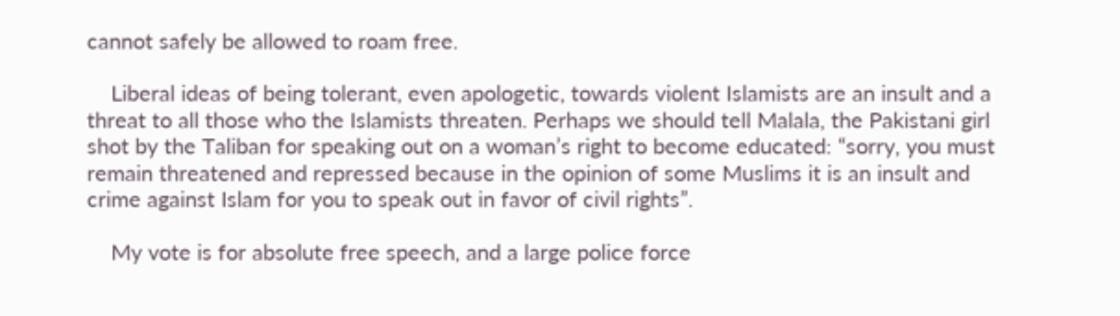cannot safely be allowed to roam free.

    Liberal ideas of being tolerant, even apologetic, towards violent Islamists are an insult and a threat to all those who the Islamists threaten. Perhaps we should tell Malala, the Pakistani girl shot by the Taliban for speaking out on a woman’s right to become educated: “sorry, you must remain threatened and repressed because in the opinion of some Muslims it is an insult and crime against Islam for you to speak out in favor of civil rights”.

    My vote is for absolute free speech, and a large police force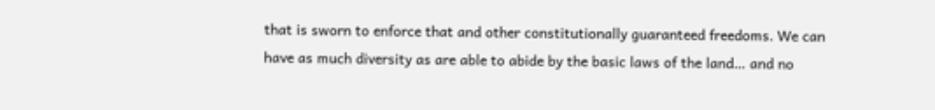that is sworn to enforce that and other constitutionally guaranteed freedoms. We can have as much diversity as are able to abide by the basic laws of the land… and no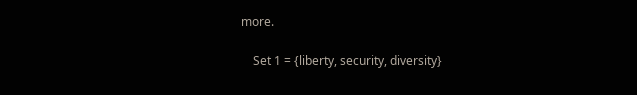more.

    Set 1 = {liberty, security, diversity}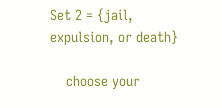Set 2 = {jail, expulsion, or death}

    choose your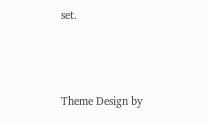set.



Theme Design by